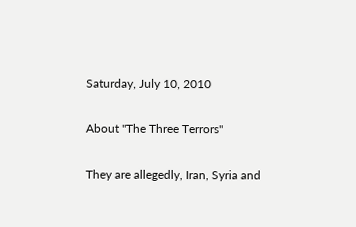Saturday, July 10, 2010

About "The Three Terrors"

They are allegedly, Iran, Syria and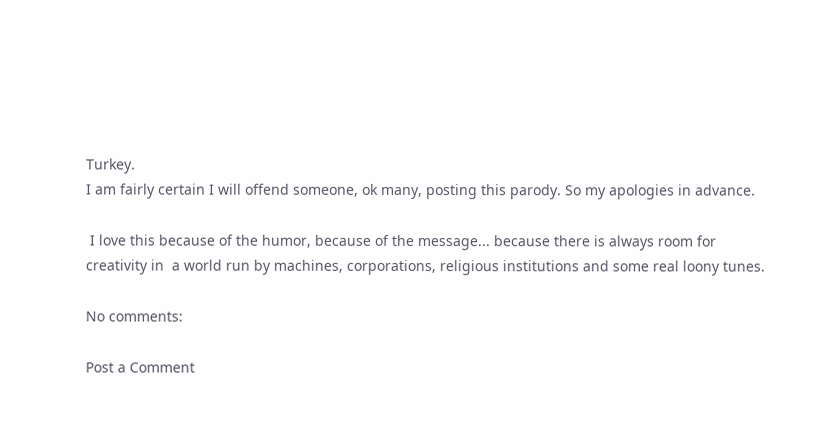Turkey.
I am fairly certain I will offend someone, ok many, posting this parody. So my apologies in advance.

 I love this because of the humor, because of the message... because there is always room for creativity in  a world run by machines, corporations, religious institutions and some real loony tunes.

No comments:

Post a Comment